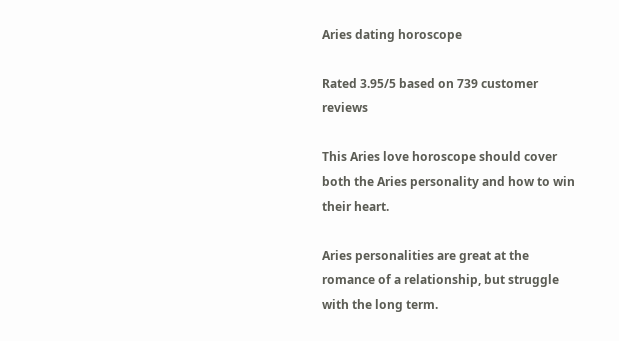Aries dating horoscope

Rated 3.95/5 based on 739 customer reviews

This Aries love horoscope should cover both the Aries personality and how to win their heart.

Aries personalities are great at the romance of a relationship, but struggle with the long term.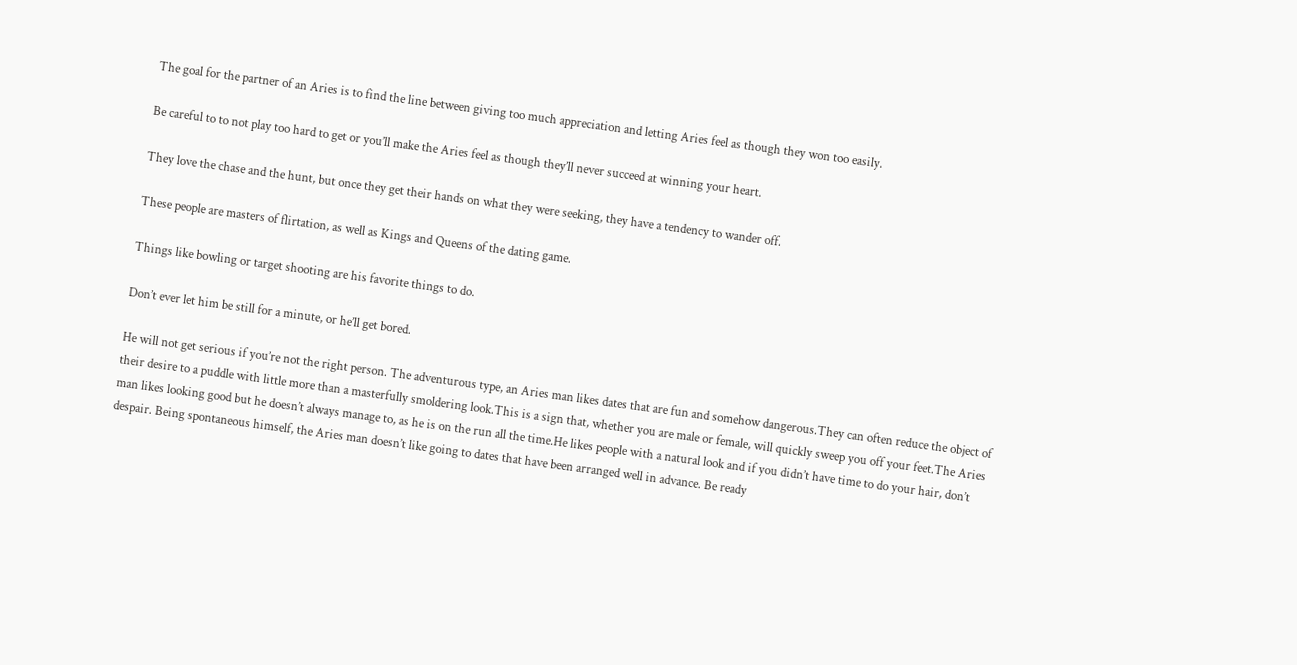The goal for the partner of an Aries is to find the line between giving too much appreciation and letting Aries feel as though they won too easily.

Be careful to to not play too hard to get or you’ll make the Aries feel as though they’ll never succeed at winning your heart.

They love the chase and the hunt, but once they get their hands on what they were seeking, they have a tendency to wander off.

These people are masters of flirtation, as well as Kings and Queens of the dating game.

Things like bowling or target shooting are his favorite things to do.

Don’t ever let him be still for a minute, or he’ll get bored.

He will not get serious if you’re not the right person. The adventurous type, an Aries man likes dates that are fun and somehow dangerous.They can often reduce the object of their desire to a puddle with little more than a masterfully smoldering look.This is a sign that, whether you are male or female, will quickly sweep you off your feet.The Aries man likes looking good but he doesn’t always manage to, as he is on the run all the time.He likes people with a natural look and if you didn’t have time to do your hair, don’t despair. Being spontaneous himself, the Aries man doesn’t like going to dates that have been arranged well in advance. Be ready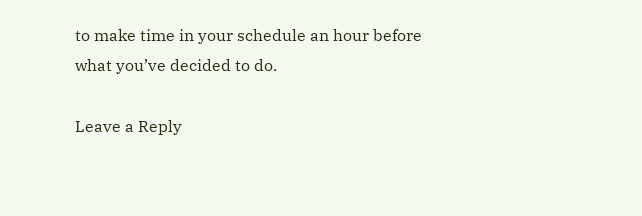to make time in your schedule an hour before what you’ve decided to do.

Leave a Reply